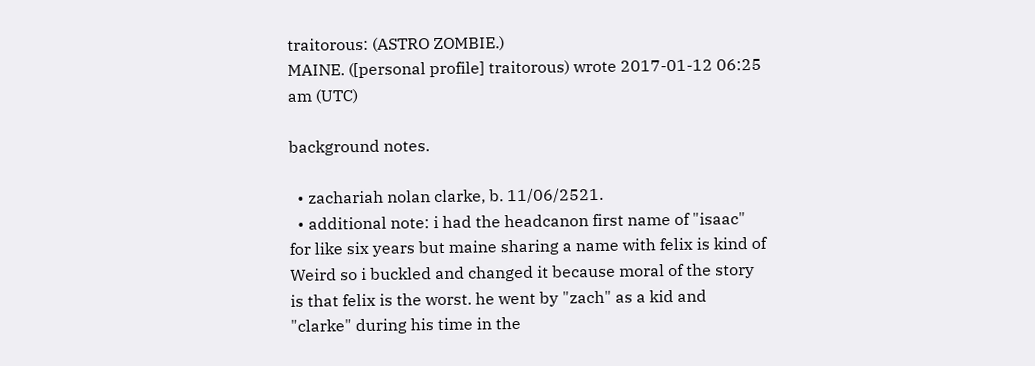traitorous: (ASTRO ZOMBIE.)
MAINE. ([personal profile] traitorous) wrote 2017-01-12 06:25 am (UTC)

background notes.

  • zachariah nolan clarke, b. 11/06/2521.
  • additional note: i had the headcanon first name of "isaac" for like six years but maine sharing a name with felix is kind of Weird so i buckled and changed it because moral of the story is that felix is the worst. he went by "zach" as a kid and "clarke" during his time in the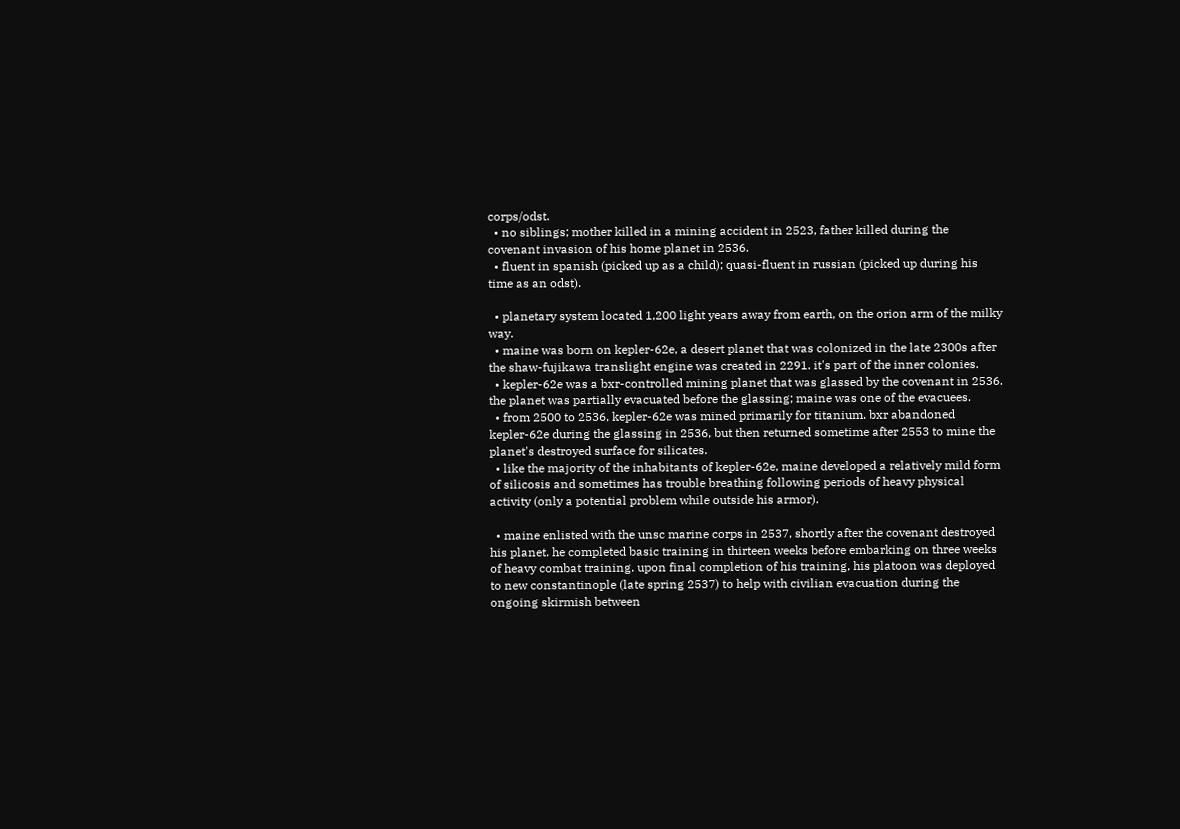corps/odst.
  • no siblings; mother killed in a mining accident in 2523, father killed during the covenant invasion of his home planet in 2536.
  • fluent in spanish (picked up as a child); quasi-fluent in russian (picked up during his time as an odst).

  • planetary system located 1,200 light years away from earth, on the orion arm of the milky way.
  • maine was born on kepler-62e, a desert planet that was colonized in the late 2300s after the shaw-fujikawa translight engine was created in 2291. it's part of the inner colonies.
  • kepler-62e was a bxr-controlled mining planet that was glassed by the covenant in 2536. the planet was partially evacuated before the glassing; maine was one of the evacuees.
  • from 2500 to 2536, kepler-62e was mined primarily for titanium. bxr abandoned kepler-62e during the glassing in 2536, but then returned sometime after 2553 to mine the planet's destroyed surface for silicates.
  • like the majority of the inhabitants of kepler-62e, maine developed a relatively mild form of silicosis and sometimes has trouble breathing following periods of heavy physical activity (only a potential problem while outside his armor).

  • maine enlisted with the unsc marine corps in 2537, shortly after the covenant destroyed his planet. he completed basic training in thirteen weeks before embarking on three weeks of heavy combat training. upon final completion of his training, his platoon was deployed to new constantinople (late spring 2537) to help with civilian evacuation during the ongoing skirmish between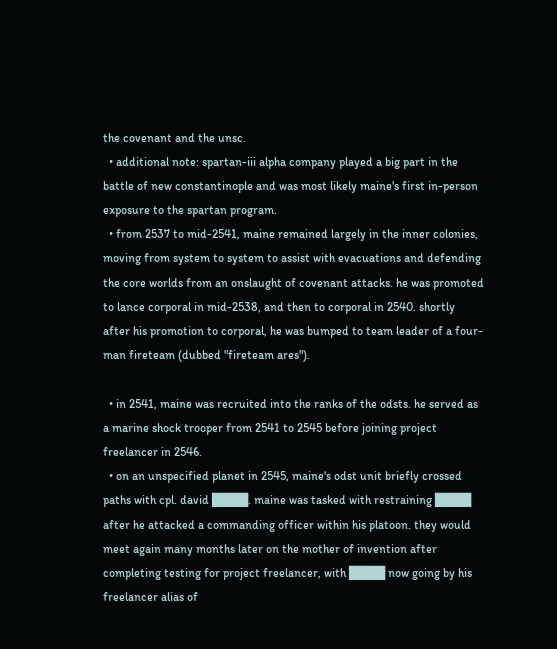the covenant and the unsc.
  • additional note: spartan-iii alpha company played a big part in the battle of new constantinople and was most likely maine's first in-person exposure to the spartan program.
  • from 2537 to mid-2541, maine remained largely in the inner colonies, moving from system to system to assist with evacuations and defending the core worlds from an onslaught of covenant attacks. he was promoted to lance corporal in mid-2538, and then to corporal in 2540. shortly after his promotion to corporal, he was bumped to team leader of a four-man fireteam (dubbed "fireteam ares").

  • in 2541, maine was recruited into the ranks of the odsts. he served as a marine shock trooper from 2541 to 2545 before joining project freelancer in 2546.
  • on an unspecified planet in 2545, maine's odst unit briefly crossed paths with cpl. david ████. maine was tasked with restraining ████ after he attacked a commanding officer within his platoon. they would meet again many months later on the mother of invention after completing testing for project freelancer, with ████ now going by his freelancer alias of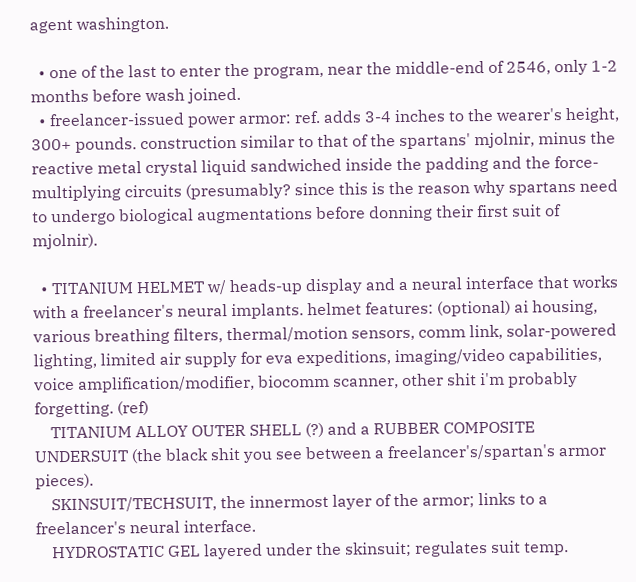agent washington.

  • one of the last to enter the program, near the middle-end of 2546, only 1-2 months before wash joined.
  • freelancer-issued power armor: ref. adds 3-4 inches to the wearer's height, 300+ pounds. construction similar to that of the spartans' mjolnir, minus the reactive metal crystal liquid sandwiched inside the padding and the force-multiplying circuits (presumably? since this is the reason why spartans need to undergo biological augmentations before donning their first suit of mjolnir).

  • TITANIUM HELMET w/ heads-up display and a neural interface that works with a freelancer's neural implants. helmet features: (optional) ai housing, various breathing filters, thermal/motion sensors, comm link, solar-powered lighting, limited air supply for eva expeditions, imaging/video capabilities, voice amplification/modifier, biocomm scanner, other shit i'm probably forgetting. (ref)
    TITANIUM ALLOY OUTER SHELL (?) and a RUBBER COMPOSITE UNDERSUIT (the black shit you see between a freelancer's/spartan's armor pieces).
    SKINSUIT/TECHSUIT, the innermost layer of the armor; links to a freelancer's neural interface.
    HYDROSTATIC GEL layered under the skinsuit; regulates suit temp.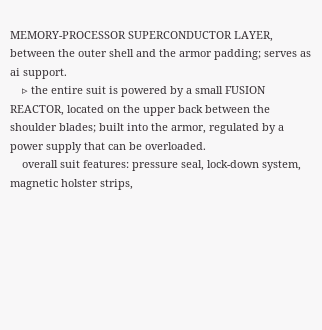MEMORY-PROCESSOR SUPERCONDUCTOR LAYER, between the outer shell and the armor padding; serves as ai support.
    ▹ the entire suit is powered by a small FUSION REACTOR, located on the upper back between the shoulder blades; built into the armor, regulated by a power supply that can be overloaded.
    overall suit features: pressure seal, lock-down system, magnetic holster strips,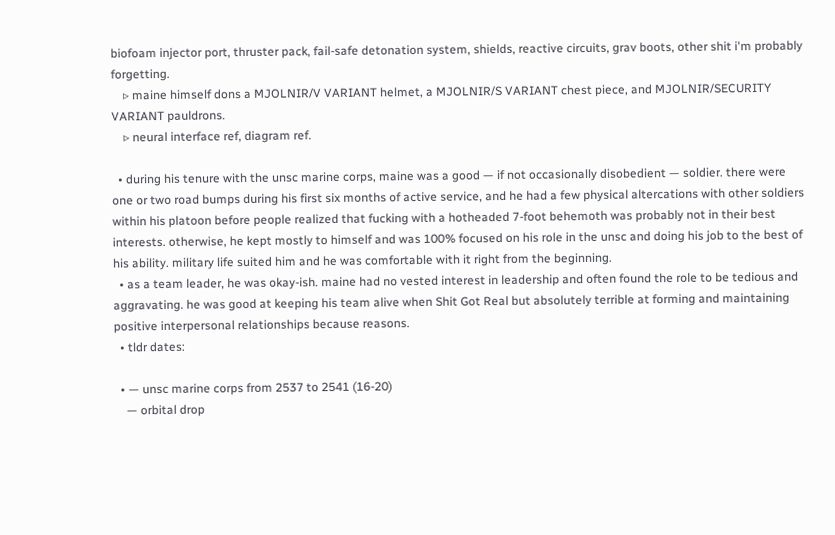biofoam injector port, thruster pack, fail-safe detonation system, shields, reactive circuits, grav boots, other shit i'm probably forgetting.
    ▹ maine himself dons a MJOLNIR/V VARIANT helmet, a MJOLNIR/S VARIANT chest piece, and MJOLNIR/SECURITY VARIANT pauldrons.
    ▹ neural interface ref, diagram ref.

  • during his tenure with the unsc marine corps, maine was a good — if not occasionally disobedient — soldier. there were one or two road bumps during his first six months of active service, and he had a few physical altercations with other soldiers within his platoon before people realized that fucking with a hotheaded 7-foot behemoth was probably not in their best interests. otherwise, he kept mostly to himself and was 100% focused on his role in the unsc and doing his job to the best of his ability. military life suited him and he was comfortable with it right from the beginning.
  • as a team leader, he was okay-ish. maine had no vested interest in leadership and often found the role to be tedious and aggravating. he was good at keeping his team alive when Shit Got Real but absolutely terrible at forming and maintaining positive interpersonal relationships because reasons.
  • tldr dates:

  • — unsc marine corps from 2537 to 2541 (16-20)
    — orbital drop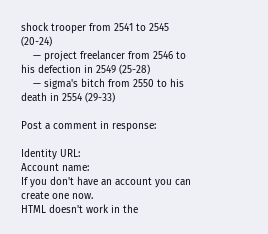shock trooper from 2541 to 2545 (20-24)
    — project freelancer from 2546 to his defection in 2549 (25-28)
    — sigma's bitch from 2550 to his death in 2554 (29-33)

Post a comment in response:

Identity URL:
Account name:
If you don't have an account you can create one now.
HTML doesn't work in the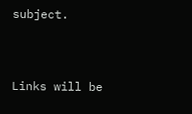subject.


Links will be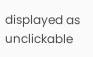displayed as unclickable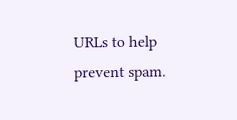URLs to help prevent spam.